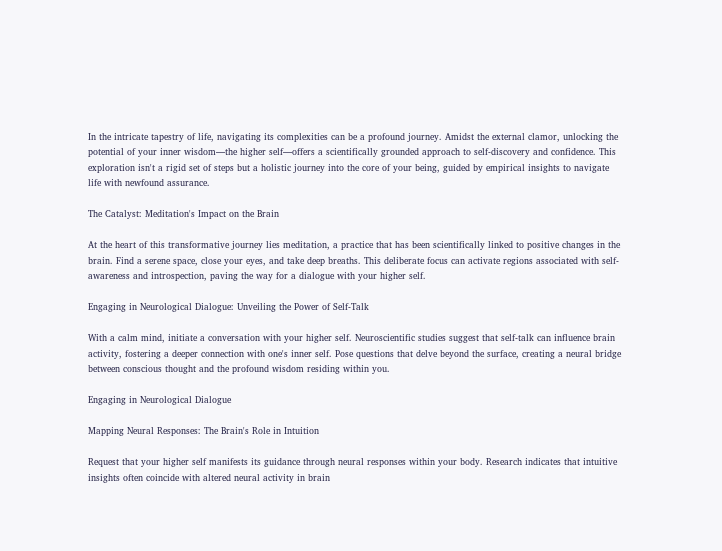In the intricate tapestry of life, navigating its complexities can be a profound journey. Amidst the external clamor, unlocking the potential of your inner wisdom—the higher self—offers a scientifically grounded approach to self-discovery and confidence. This exploration isn't a rigid set of steps but a holistic journey into the core of your being, guided by empirical insights to navigate life with newfound assurance.

The Catalyst: Meditation's Impact on the Brain

At the heart of this transformative journey lies meditation, a practice that has been scientifically linked to positive changes in the brain. Find a serene space, close your eyes, and take deep breaths. This deliberate focus can activate regions associated with self-awareness and introspection, paving the way for a dialogue with your higher self.

Engaging in Neurological Dialogue: Unveiling the Power of Self-Talk

With a calm mind, initiate a conversation with your higher self. Neuroscientific studies suggest that self-talk can influence brain activity, fostering a deeper connection with one's inner self. Pose questions that delve beyond the surface, creating a neural bridge between conscious thought and the profound wisdom residing within you.

Engaging in Neurological Dialogue

Mapping Neural Responses: The Brain's Role in Intuition

Request that your higher self manifests its guidance through neural responses within your body. Research indicates that intuitive insights often coincide with altered neural activity in brain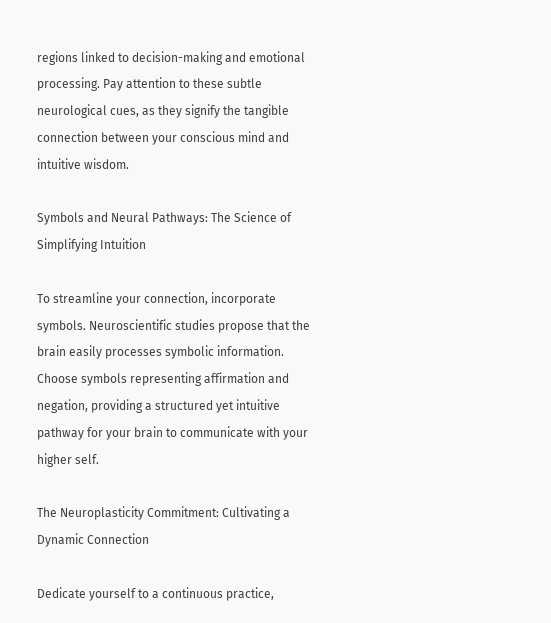regions linked to decision-making and emotional processing. Pay attention to these subtle neurological cues, as they signify the tangible connection between your conscious mind and intuitive wisdom.

Symbols and Neural Pathways: The Science of Simplifying Intuition

To streamline your connection, incorporate symbols. Neuroscientific studies propose that the brain easily processes symbolic information. Choose symbols representing affirmation and negation, providing a structured yet intuitive pathway for your brain to communicate with your higher self.

The Neuroplasticity Commitment: Cultivating a Dynamic Connection

Dedicate yourself to a continuous practice,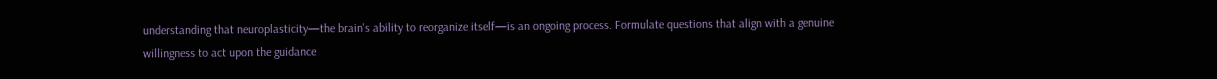understanding that neuroplasticity—the brain's ability to reorganize itself—is an ongoing process. Formulate questions that align with a genuine willingness to act upon the guidance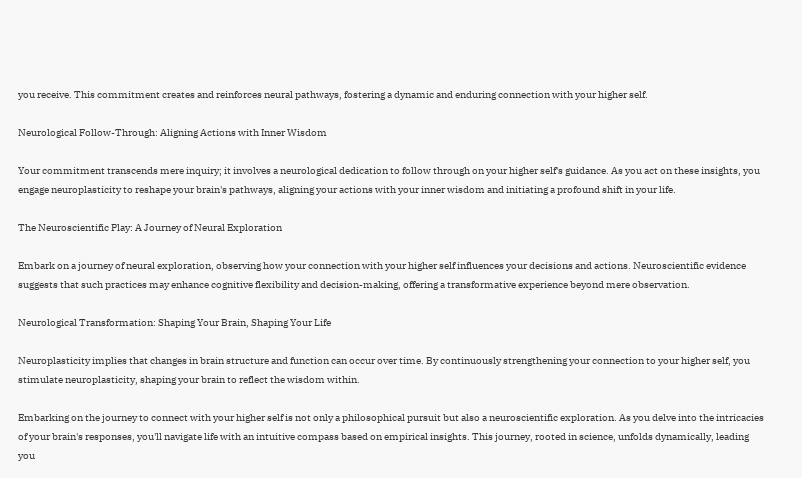you receive. This commitment creates and reinforces neural pathways, fostering a dynamic and enduring connection with your higher self.

Neurological Follow-Through: Aligning Actions with Inner Wisdom

Your commitment transcends mere inquiry; it involves a neurological dedication to follow through on your higher self's guidance. As you act on these insights, you engage neuroplasticity to reshape your brain's pathways, aligning your actions with your inner wisdom and initiating a profound shift in your life.

The Neuroscientific Play: A Journey of Neural Exploration

Embark on a journey of neural exploration, observing how your connection with your higher self influences your decisions and actions. Neuroscientific evidence suggests that such practices may enhance cognitive flexibility and decision-making, offering a transformative experience beyond mere observation.

Neurological Transformation: Shaping Your Brain, Shaping Your Life

Neuroplasticity implies that changes in brain structure and function can occur over time. By continuously strengthening your connection to your higher self, you stimulate neuroplasticity, shaping your brain to reflect the wisdom within.

Embarking on the journey to connect with your higher self is not only a philosophical pursuit but also a neuroscientific exploration. As you delve into the intricacies of your brain's responses, you'll navigate life with an intuitive compass based on empirical insights. This journey, rooted in science, unfolds dynamically, leading you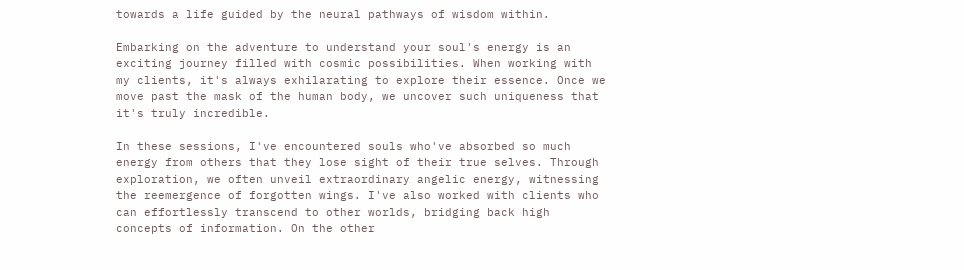towards a life guided by the neural pathways of wisdom within.

Embarking on the adventure to understand your soul's energy is an exciting journey filled with cosmic possibilities. When working with my clients, it's always exhilarating to explore their essence. Once we move past the mask of the human body, we uncover such uniqueness that it's truly incredible.

In these sessions, I've encountered souls who've absorbed so much energy from others that they lose sight of their true selves. Through exploration, we often unveil extraordinary angelic energy, witnessing the reemergence of forgotten wings. I've also worked with clients who can effortlessly transcend to other worlds, bridging back high concepts of information. On the other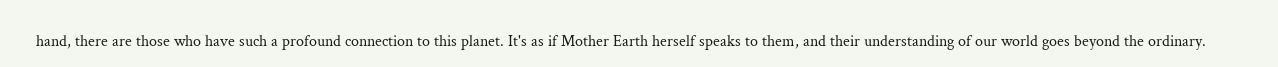hand, there are those who have such a profound connection to this planet. It's as if Mother Earth herself speaks to them, and their understanding of our world goes beyond the ordinary.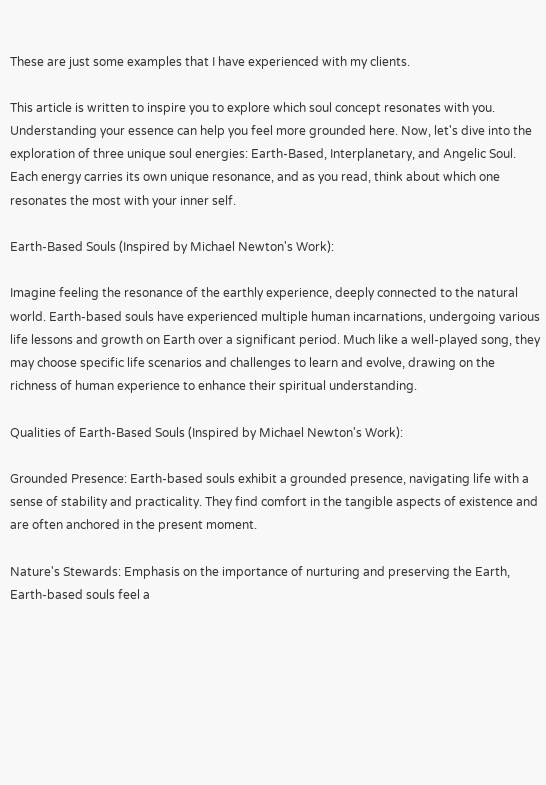These are just some examples that I have experienced with my clients.

This article is written to inspire you to explore which soul concept resonates with you. Understanding your essence can help you feel more grounded here. Now, let's dive into the exploration of three unique soul energies: Earth-Based, Interplanetary, and Angelic Soul. Each energy carries its own unique resonance, and as you read, think about which one resonates the most with your inner self.

Earth-Based Souls (Inspired by Michael Newton's Work):

Imagine feeling the resonance of the earthly experience, deeply connected to the natural world. Earth-based souls have experienced multiple human incarnations, undergoing various life lessons and growth on Earth over a significant period. Much like a well-played song, they may choose specific life scenarios and challenges to learn and evolve, drawing on the richness of human experience to enhance their spiritual understanding.

Qualities of Earth-Based Souls (Inspired by Michael Newton's Work):

Grounded Presence: Earth-based souls exhibit a grounded presence, navigating life with a sense of stability and practicality. They find comfort in the tangible aspects of existence and are often anchored in the present moment.

Nature's Stewards: Emphasis on the importance of nurturing and preserving the Earth, Earth-based souls feel a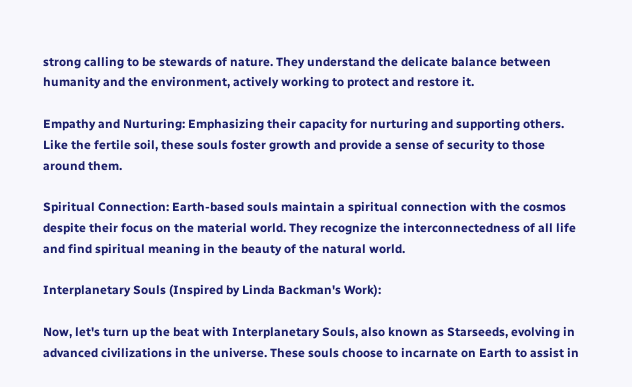strong calling to be stewards of nature. They understand the delicate balance between humanity and the environment, actively working to protect and restore it.

Empathy and Nurturing: Emphasizing their capacity for nurturing and supporting others. Like the fertile soil, these souls foster growth and provide a sense of security to those around them.

Spiritual Connection: Earth-based souls maintain a spiritual connection with the cosmos despite their focus on the material world. They recognize the interconnectedness of all life and find spiritual meaning in the beauty of the natural world.

Interplanetary Souls (Inspired by Linda Backman's Work):

Now, let's turn up the beat with Interplanetary Souls, also known as Starseeds, evolving in advanced civilizations in the universe. These souls choose to incarnate on Earth to assist in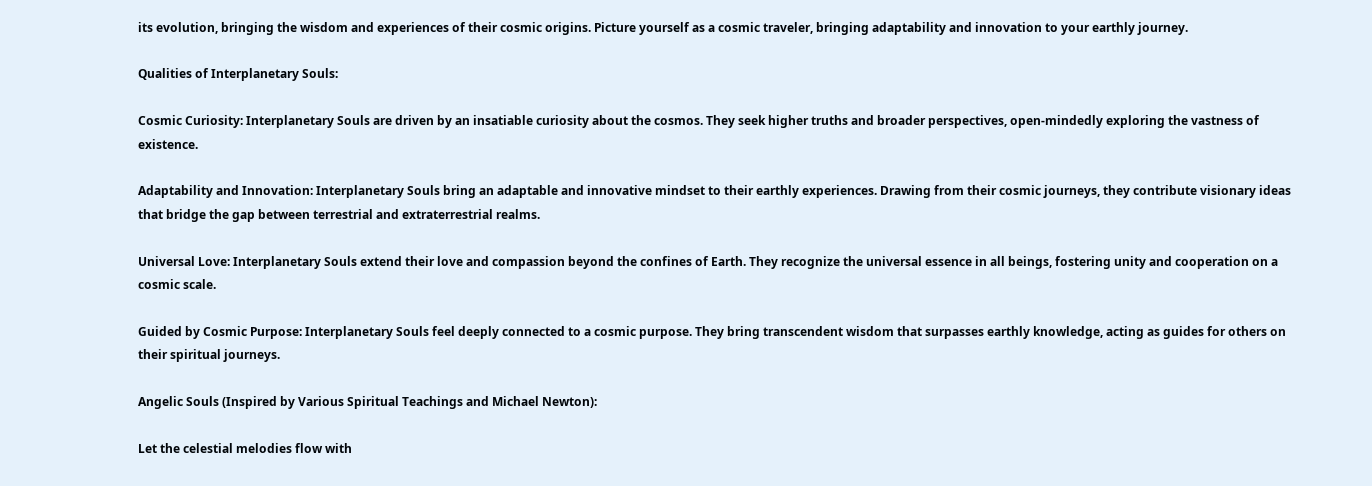its evolution, bringing the wisdom and experiences of their cosmic origins. Picture yourself as a cosmic traveler, bringing adaptability and innovation to your earthly journey.

Qualities of Interplanetary Souls:

Cosmic Curiosity: Interplanetary Souls are driven by an insatiable curiosity about the cosmos. They seek higher truths and broader perspectives, open-mindedly exploring the vastness of existence.

Adaptability and Innovation: Interplanetary Souls bring an adaptable and innovative mindset to their earthly experiences. Drawing from their cosmic journeys, they contribute visionary ideas that bridge the gap between terrestrial and extraterrestrial realms.

Universal Love: Interplanetary Souls extend their love and compassion beyond the confines of Earth. They recognize the universal essence in all beings, fostering unity and cooperation on a cosmic scale.

Guided by Cosmic Purpose: Interplanetary Souls feel deeply connected to a cosmic purpose. They bring transcendent wisdom that surpasses earthly knowledge, acting as guides for others on their spiritual journeys.

Angelic Souls (Inspired by Various Spiritual Teachings and Michael Newton):

Let the celestial melodies flow with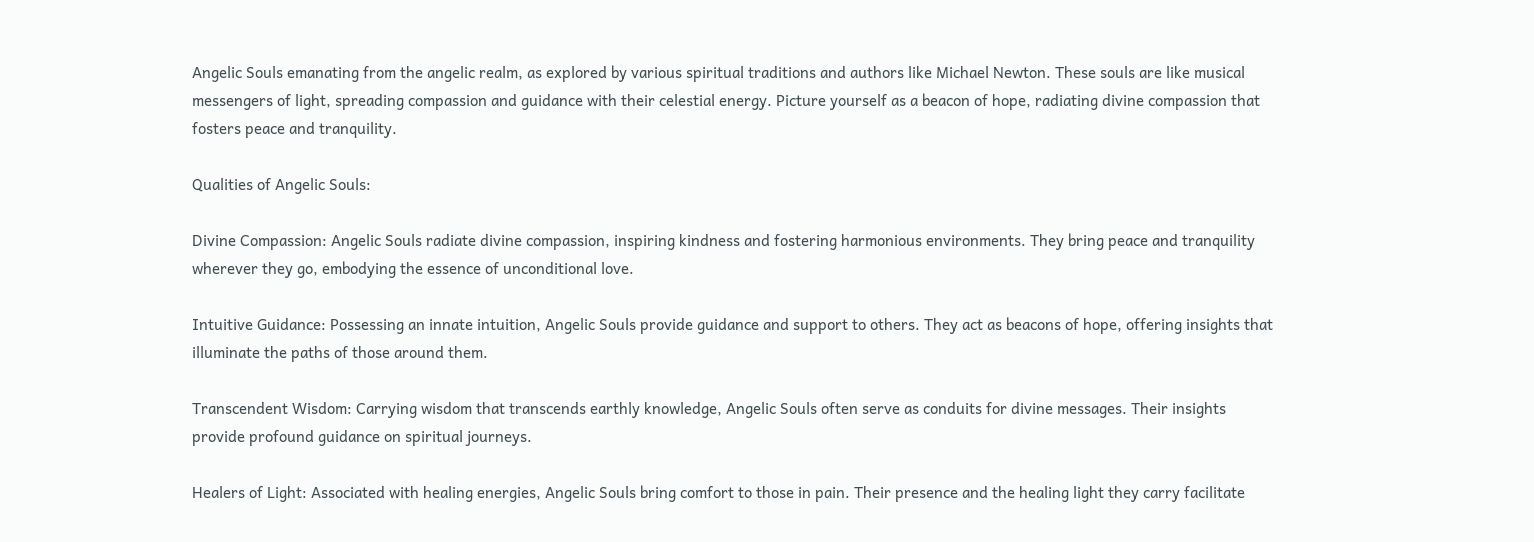Angelic Souls emanating from the angelic realm, as explored by various spiritual traditions and authors like Michael Newton. These souls are like musical messengers of light, spreading compassion and guidance with their celestial energy. Picture yourself as a beacon of hope, radiating divine compassion that fosters peace and tranquility.

Qualities of Angelic Souls:

Divine Compassion: Angelic Souls radiate divine compassion, inspiring kindness and fostering harmonious environments. They bring peace and tranquility wherever they go, embodying the essence of unconditional love.

Intuitive Guidance: Possessing an innate intuition, Angelic Souls provide guidance and support to others. They act as beacons of hope, offering insights that illuminate the paths of those around them.

Transcendent Wisdom: Carrying wisdom that transcends earthly knowledge, Angelic Souls often serve as conduits for divine messages. Their insights provide profound guidance on spiritual journeys.

Healers of Light: Associated with healing energies, Angelic Souls bring comfort to those in pain. Their presence and the healing light they carry facilitate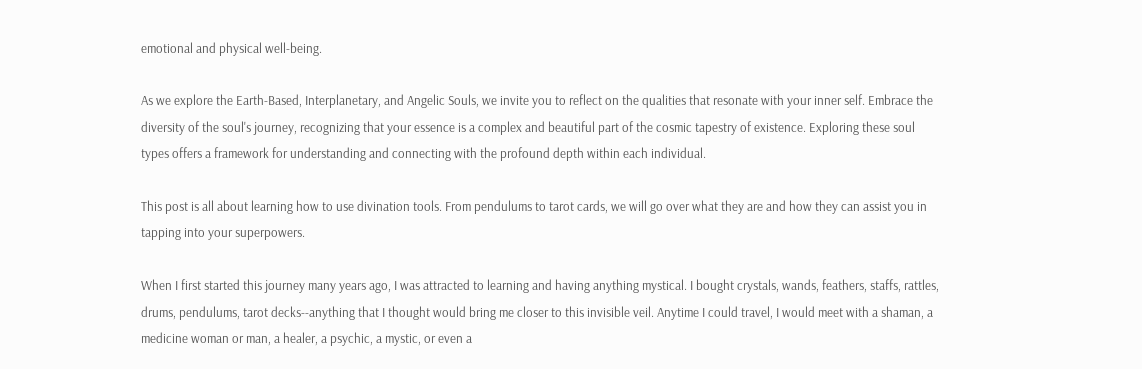emotional and physical well-being.

As we explore the Earth-Based, Interplanetary, and Angelic Souls, we invite you to reflect on the qualities that resonate with your inner self. Embrace the diversity of the soul's journey, recognizing that your essence is a complex and beautiful part of the cosmic tapestry of existence. Exploring these soul types offers a framework for understanding and connecting with the profound depth within each individual.

This post is all about learning how to use divination tools. From pendulums to tarot cards, we will go over what they are and how they can assist you in tapping into your superpowers.

When I first started this journey many years ago, I was attracted to learning and having anything mystical. I bought crystals, wands, feathers, staffs, rattles, drums, pendulums, tarot decks--anything that I thought would bring me closer to this invisible veil. Anytime I could travel, I would meet with a shaman, a medicine woman or man, a healer, a psychic, a mystic, or even a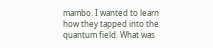mambo. I wanted to learn how they tapped into the quantum field. What was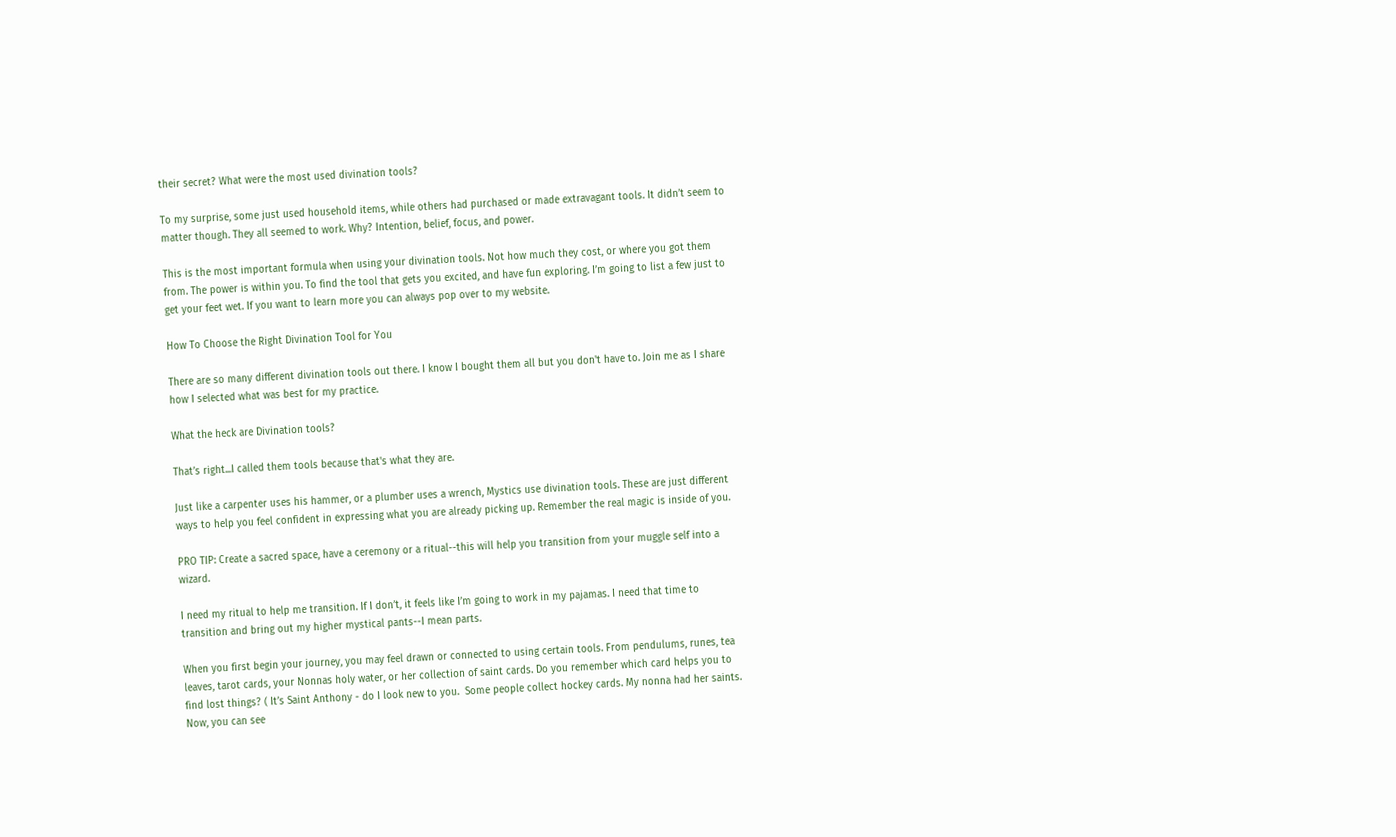their secret? What were the most used divination tools?

To my surprise, some just used household items, while others had purchased or made extravagant tools. It didn’t seem to matter though. They all seemed to work. Why? Intention, belief, focus, and power.

This is the most important formula when using your divination tools. Not how much they cost, or where you got them from. The power is within you. To find the tool that gets you excited, and have fun exploring. I’m going to list a few just to get your feet wet. If you want to learn more you can always pop over to my website.

How To Choose the Right Divination Tool for You

There are so many different divination tools out there. I know I bought them all but you don't have to. Join me as I share how I selected what was best for my practice.

What the heck are Divination tools?

That’s right...I called them tools because that's what they are.

Just like a carpenter uses his hammer, or a plumber uses a wrench, Mystics use divination tools. These are just different ways to help you feel confident in expressing what you are already picking up. Remember the real magic is inside of you.

PRO TIP: Create a sacred space, have a ceremony or a ritual--this will help you transition from your muggle self into a wizard.

I need my ritual to help me transition. If I don’t, it feels like I’m going to work in my pajamas. I need that time to transition and bring out my higher mystical pants--I mean parts.

When you first begin your journey, you may feel drawn or connected to using certain tools. From pendulums, runes, tea leaves, tarot cards, your Nonnas holy water, or her collection of saint cards. Do you remember which card helps you to find lost things? ( It’s Saint Anthony - do I look new to you.  Some people collect hockey cards. My nonna had her saints.  Now, you can see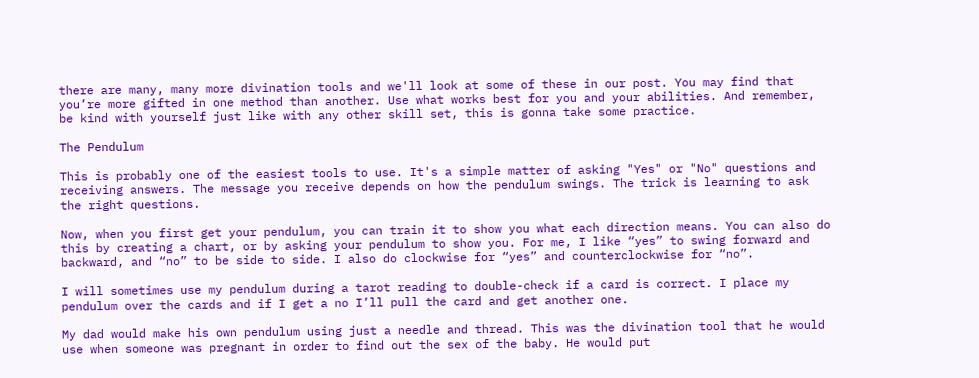there are many, many more divination tools and we'll look at some of these in our post. You may find that you’re more gifted in one method than another. Use what works best for you and your abilities. And remember, be kind with yourself just like with any other skill set, this is gonna take some practice.

The Pendulum

This is probably one of the easiest tools to use. It's a simple matter of asking "Yes" or "No" questions and receiving answers. The message you receive depends on how the pendulum swings. The trick is learning to ask the right questions.

Now, when you first get your pendulum, you can train it to show you what each direction means. You can also do this by creating a chart, or by asking your pendulum to show you. For me, I like “yes” to swing forward and backward, and “no” to be side to side. I also do clockwise for “yes” and counterclockwise for “no”.

I will sometimes use my pendulum during a tarot reading to double-check if a card is correct. I place my pendulum over the cards and if I get a no I’ll pull the card and get another one.

My dad would make his own pendulum using just a needle and thread. This was the divination tool that he would use when someone was pregnant in order to find out the sex of the baby. He would put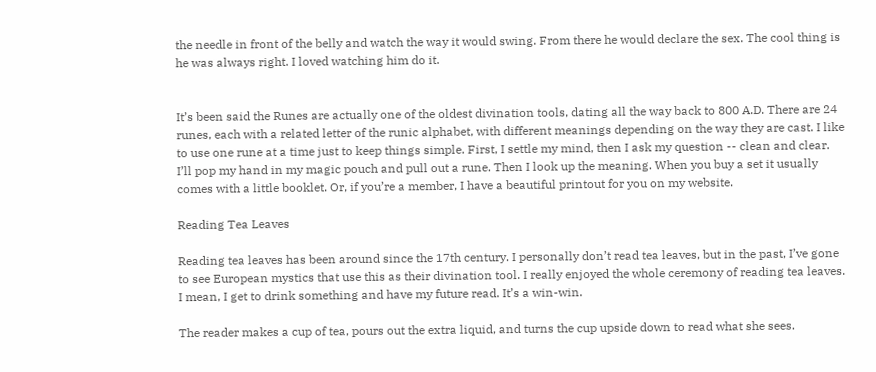the needle in front of the belly and watch the way it would swing. From there he would declare the sex. The cool thing is he was always right. I loved watching him do it.


It’s been said the Runes are actually one of the oldest divination tools, dating all the way back to 800 A.D. There are 24 runes, each with a related letter of the runic alphabet, with different meanings depending on the way they are cast. I like to use one rune at a time just to keep things simple. First, I settle my mind, then I ask my question -- clean and clear. I’ll pop my hand in my magic pouch and pull out a rune. Then I look up the meaning. When you buy a set it usually comes with a little booklet. Or, if you’re a member, I have a beautiful printout for you on my website.

Reading Tea Leaves

Reading tea leaves has been around since the 17th century. I personally don’t read tea leaves, but in the past, I’ve gone to see European mystics that use this as their divination tool. I really enjoyed the whole ceremony of reading tea leaves. I mean, I get to drink something and have my future read. It’s a win-win.

The reader makes a cup of tea, pours out the extra liquid, and turns the cup upside down to read what she sees.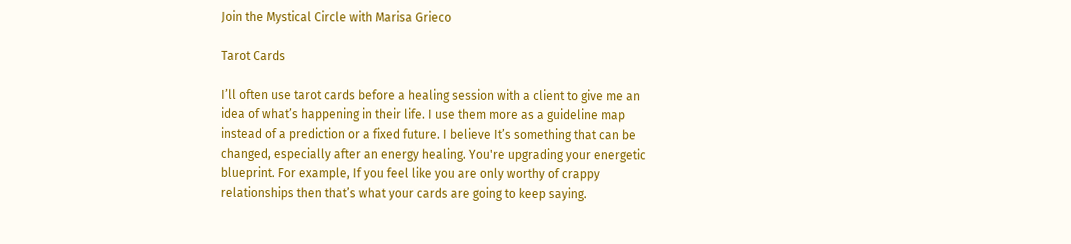Join the Mystical Circle with Marisa Grieco

Tarot Cards

I’ll often use tarot cards before a healing session with a client to give me an idea of what’s happening in their life. I use them more as a guideline map instead of a prediction or a fixed future. I believe It’s something that can be changed, especially after an energy healing. You're upgrading your energetic blueprint. For example, If you feel like you are only worthy of crappy relationships then that’s what your cards are going to keep saying.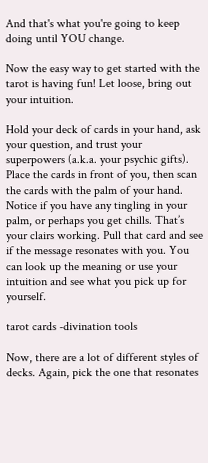And that's what you're going to keep doing until YOU change.

Now the easy way to get started with the tarot is having fun! Let loose, bring out your intuition.

Hold your deck of cards in your hand, ask your question, and trust your superpowers (a.k.a. your psychic gifts). Place the cards in front of you, then scan the cards with the palm of your hand. Notice if you have any tingling in your palm, or perhaps you get chills. That’s your clairs working. Pull that card and see if the message resonates with you. You can look up the meaning or use your intuition and see what you pick up for yourself.

tarot cards -divination tools

Now, there are a lot of different styles of decks. Again, pick the one that resonates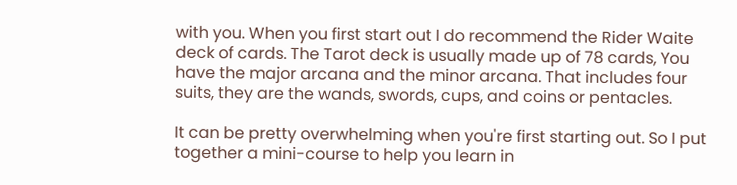with you. When you first start out I do recommend the Rider Waite deck of cards. The Tarot deck is usually made up of 78 cards, You have the major arcana and the minor arcana. That includes four suits, they are the wands, swords, cups, and coins or pentacles.

It can be pretty overwhelming when you're first starting out. So I put together a mini-course to help you learn in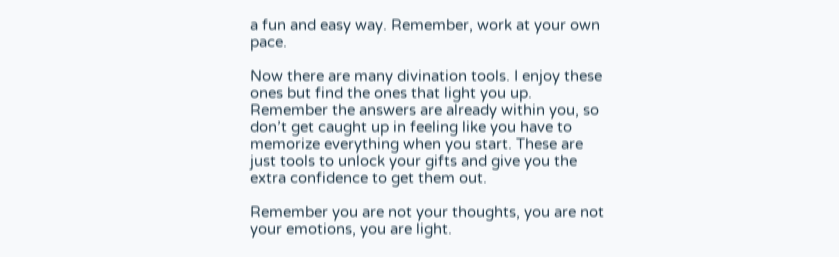a fun and easy way. Remember, work at your own pace.

Now there are many divination tools. I enjoy these ones but find the ones that light you up. Remember the answers are already within you, so don’t get caught up in feeling like you have to memorize everything when you start. These are just tools to unlock your gifts and give you the extra confidence to get them out.

Remember you are not your thoughts, you are not your emotions, you are light.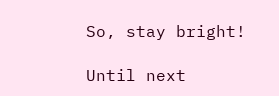So, stay bright!

Until next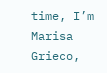time, I’m Marisa Grieco,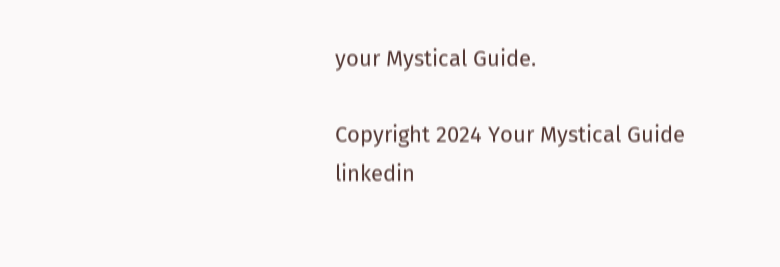your Mystical Guide.

Copyright 2024 Your Mystical Guide
linkedin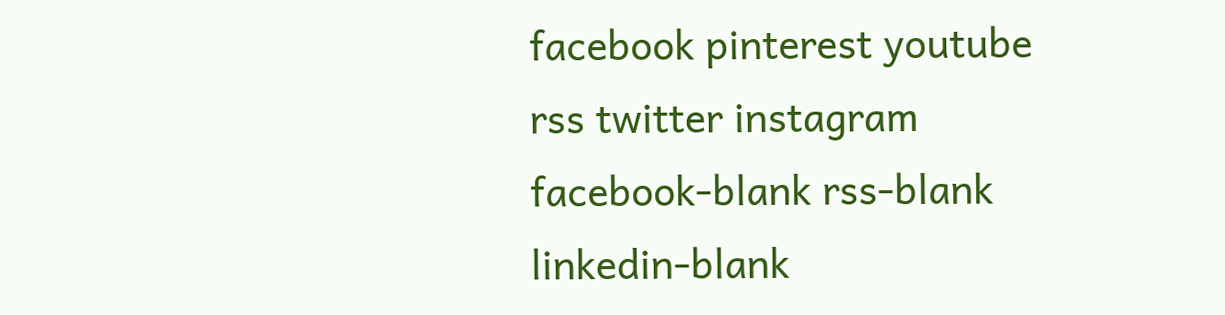facebook pinterest youtube rss twitter instagram facebook-blank rss-blank linkedin-blank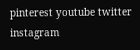pinterest youtube twitter instagram